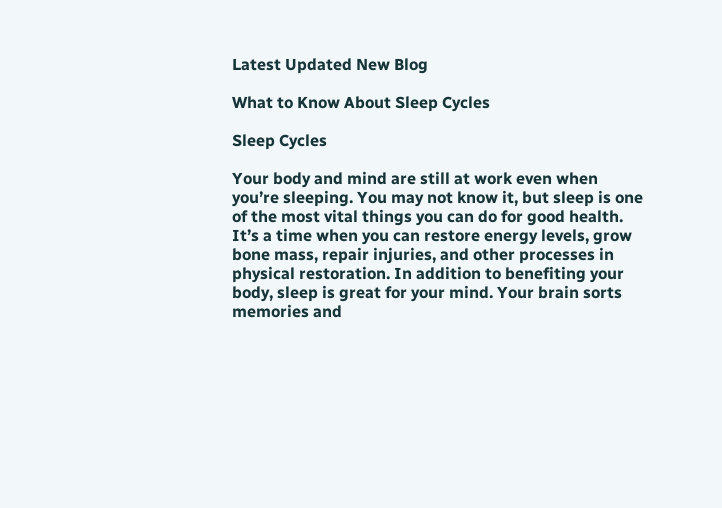Latest Updated New Blog

What to Know About Sleep Cycles

Sleep Cycles

Your body and mind are still at work even when you’re sleeping. You may not know it, but sleep is one of the most vital things you can do for good health. It’s a time when you can restore energy levels, grow bone mass, repair injuries, and other processes in physical restoration. In addition to benefiting your body, sleep is great for your mind. Your brain sorts memories and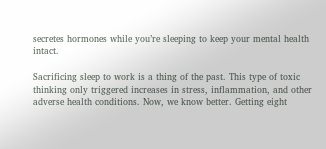secretes hormones while you’re sleeping to keep your mental health intact.

Sacrificing sleep to work is a thing of the past. This type of toxic thinking only triggered increases in stress, inflammation, and other adverse health conditions. Now, we know better. Getting eight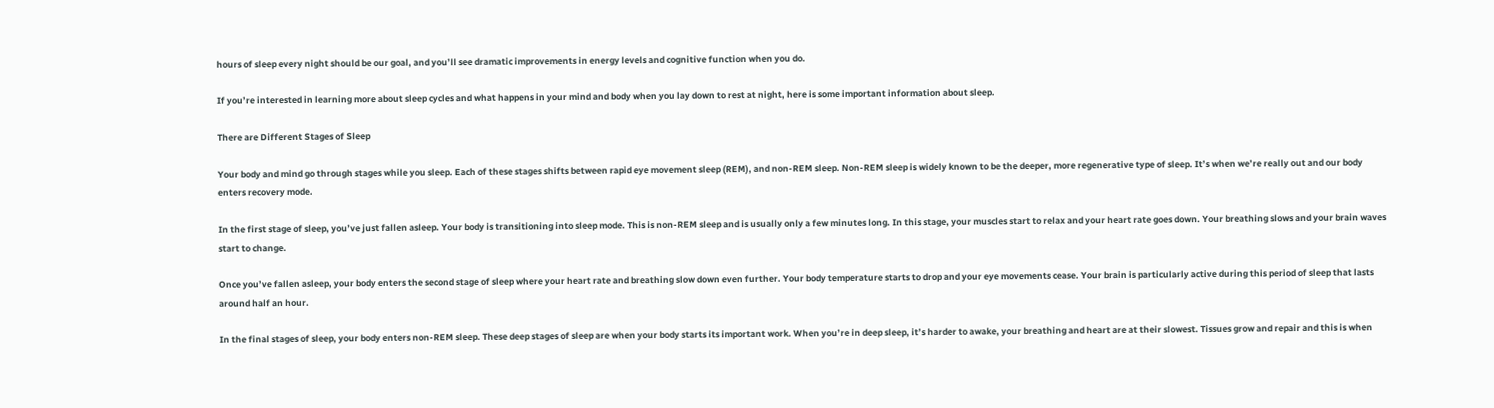hours of sleep every night should be our goal, and you’ll see dramatic improvements in energy levels and cognitive function when you do.

If you’re interested in learning more about sleep cycles and what happens in your mind and body when you lay down to rest at night, here is some important information about sleep.

There are Different Stages of Sleep

Your body and mind go through stages while you sleep. Each of these stages shifts between rapid eye movement sleep (REM), and non-REM sleep. Non-REM sleep is widely known to be the deeper, more regenerative type of sleep. It’s when we’re really out and our body enters recovery mode.

In the first stage of sleep, you’ve just fallen asleep. Your body is transitioning into sleep mode. This is non-REM sleep and is usually only a few minutes long. In this stage, your muscles start to relax and your heart rate goes down. Your breathing slows and your brain waves start to change.

Once you’ve fallen asleep, your body enters the second stage of sleep where your heart rate and breathing slow down even further. Your body temperature starts to drop and your eye movements cease. Your brain is particularly active during this period of sleep that lasts around half an hour.

In the final stages of sleep, your body enters non-REM sleep. These deep stages of sleep are when your body starts its important work. When you’re in deep sleep, it’s harder to awake, your breathing and heart are at their slowest. Tissues grow and repair and this is when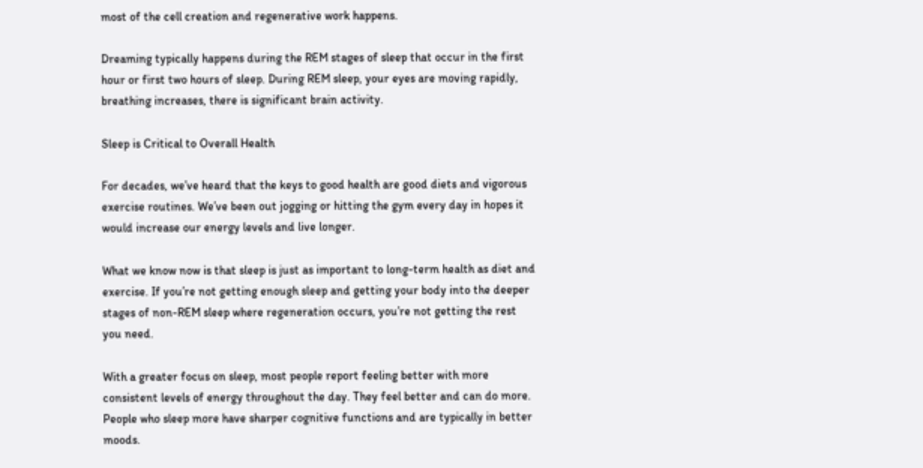most of the cell creation and regenerative work happens.

Dreaming typically happens during the REM stages of sleep that occur in the first hour or first two hours of sleep. During REM sleep, your eyes are moving rapidly, breathing increases, there is significant brain activity.

Sleep is Critical to Overall Health

For decades, we’ve heard that the keys to good health are good diets and vigorous exercise routines. We’ve been out jogging or hitting the gym every day in hopes it would increase our energy levels and live longer.

What we know now is that sleep is just as important to long-term health as diet and exercise. If you’re not getting enough sleep and getting your body into the deeper stages of non-REM sleep where regeneration occurs, you’re not getting the rest you need.

With a greater focus on sleep, most people report feeling better with more consistent levels of energy throughout the day. They feel better and can do more. People who sleep more have sharper cognitive functions and are typically in better moods.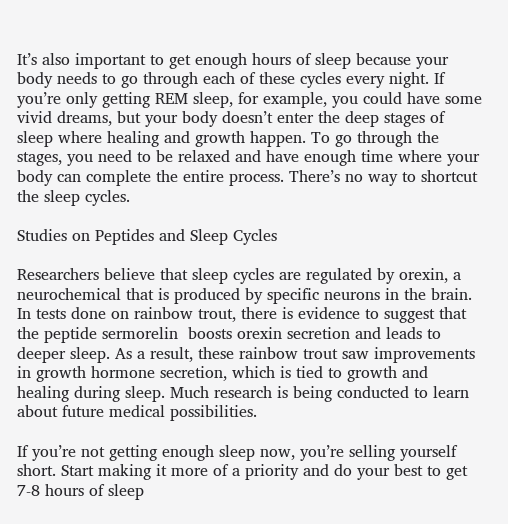It’s also important to get enough hours of sleep because your body needs to go through each of these cycles every night. If you’re only getting REM sleep, for example, you could have some vivid dreams, but your body doesn’t enter the deep stages of sleep where healing and growth happen. To go through the stages, you need to be relaxed and have enough time where your body can complete the entire process. There’s no way to shortcut the sleep cycles.

Studies on Peptides and Sleep Cycles

Researchers believe that sleep cycles are regulated by orexin, a neurochemical that is produced by specific neurons in the brain. In tests done on rainbow trout, there is evidence to suggest that the peptide sermorelin  boosts orexin secretion and leads to deeper sleep. As a result, these rainbow trout saw improvements in growth hormone secretion, which is tied to growth and healing during sleep. Much research is being conducted to learn about future medical possibilities.

If you’re not getting enough sleep now, you’re selling yourself short. Start making it more of a priority and do your best to get 7-8 hours of sleep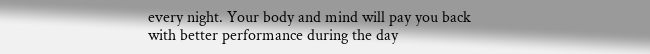every night. Your body and mind will pay you back with better performance during the day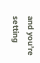and you’re setting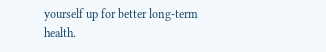yourself up for better long-term health.